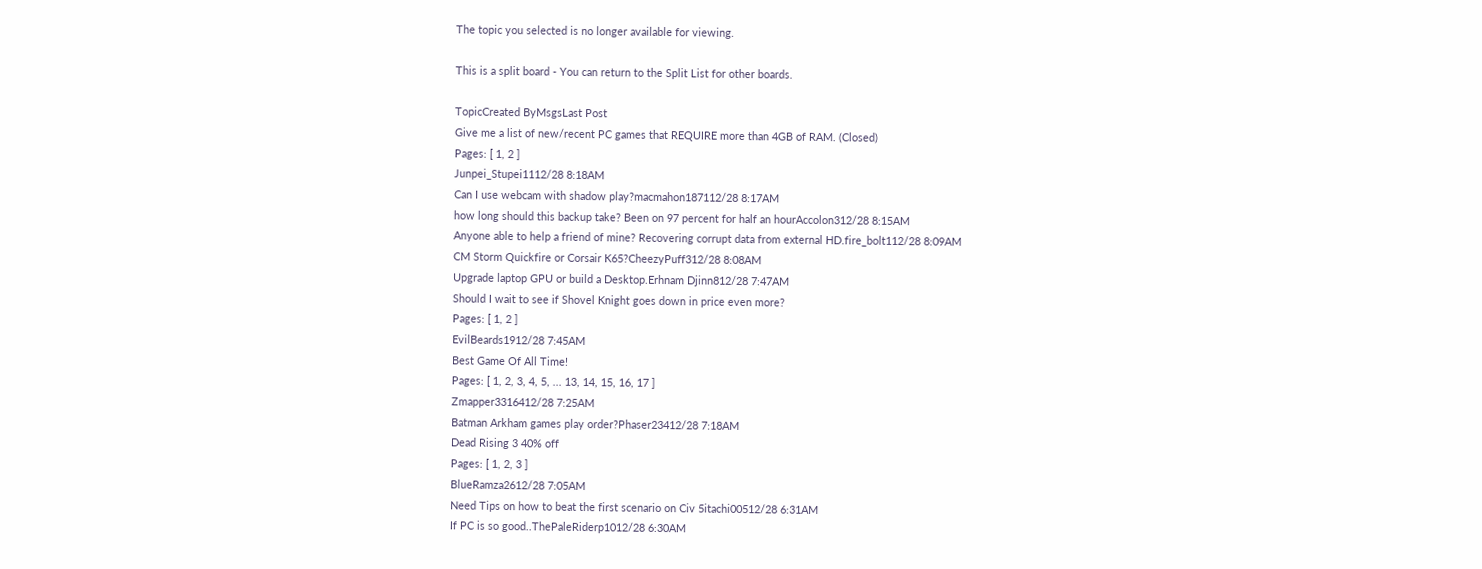The topic you selected is no longer available for viewing.

This is a split board - You can return to the Split List for other boards.

TopicCreated ByMsgsLast Post
Give me a list of new/recent PC games that REQUIRE more than 4GB of RAM. (Closed)
Pages: [ 1, 2 ]
Junpei_Stupei1112/28 8:18AM
Can I use webcam with shadow play?macmahon187112/28 8:17AM
how long should this backup take? Been on 97 percent for half an hourAccolon312/28 8:15AM
Anyone able to help a friend of mine? Recovering corrupt data from external HD.fire_bolt112/28 8:09AM
CM Storm Quickfire or Corsair K65?CheezyPuff312/28 8:08AM
Upgrade laptop GPU or build a Desktop.Erhnam Djinn812/28 7:47AM
Should I wait to see if Shovel Knight goes down in price even more?
Pages: [ 1, 2 ]
EvilBeards1912/28 7:45AM
Best Game Of All Time!
Pages: [ 1, 2, 3, 4, 5, ... 13, 14, 15, 16, 17 ]
Zmapper3316412/28 7:25AM
Batman Arkham games play order?Phaser23412/28 7:18AM
Dead Rising 3 40% off
Pages: [ 1, 2, 3 ]
BlueRamza2612/28 7:05AM
Need Tips on how to beat the first scenario on Civ 5itachi00512/28 6:31AM
If PC is so good..ThePaleRiderp1012/28 6:30AM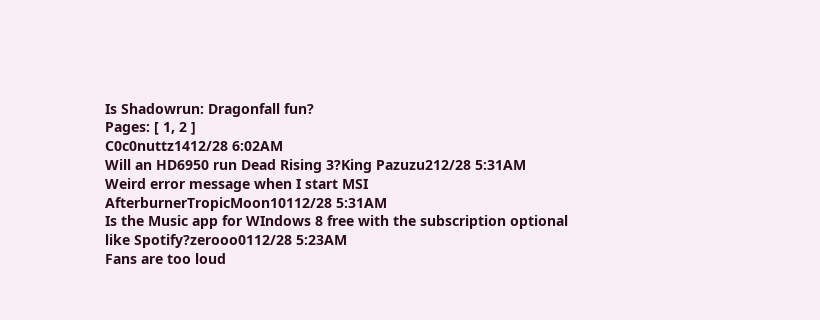Is Shadowrun: Dragonfall fun?
Pages: [ 1, 2 ]
C0c0nuttz1412/28 6:02AM
Will an HD6950 run Dead Rising 3?King Pazuzu212/28 5:31AM
Weird error message when I start MSI AfterburnerTropicMoon10112/28 5:31AM
Is the Music app for WIndows 8 free with the subscription optional like Spotify?zerooo0112/28 5:23AM
Fans are too loud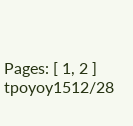Pages: [ 1, 2 ]
tpoyoy1512/28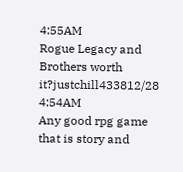4:55AM
Rogue Legacy and Brothers worth it?justchill433812/28 4:54AM
Any good rpg game that is story and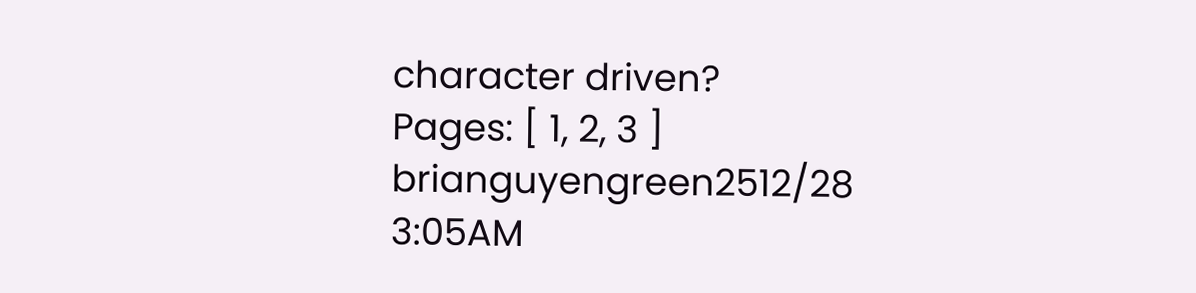character driven?
Pages: [ 1, 2, 3 ]
brianguyengreen2512/28 3:05AM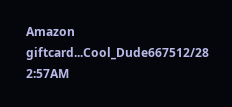Amazon giftcard...Cool_Dude667512/28 2:57AM